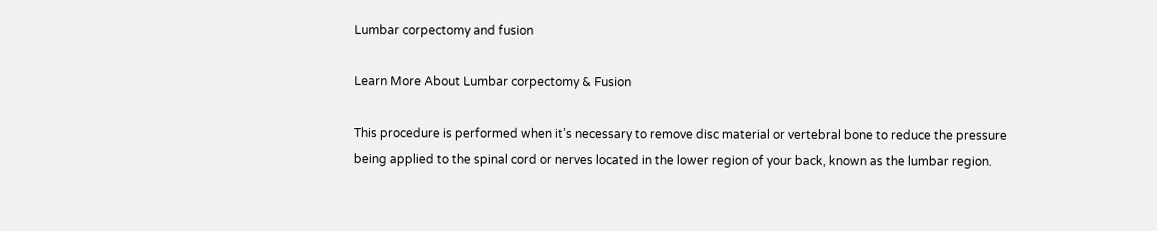Lumbar corpectomy and fusion

Learn More About Lumbar corpectomy & Fusion

This procedure is performed when it’s necessary to remove disc material or vertebral bone to reduce the pressure being applied to the spinal cord or nerves located in the lower region of your back, known as the lumbar region.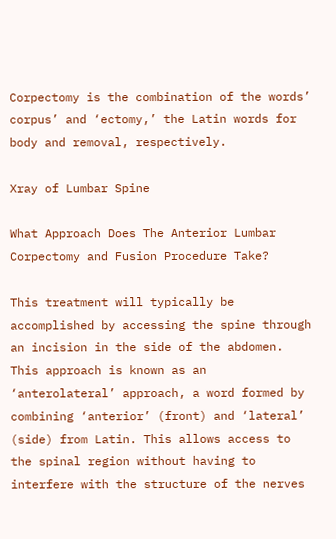Corpectomy is the combination of the words’ corpus’ and ‘ectomy,’ the Latin words for body and removal, respectively.

Xray of Lumbar Spine

What Approach Does The Anterior Lumbar Corpectomy and Fusion Procedure Take?

This treatment will typically be accomplished by accessing the spine through an incision in the side of the abdomen. This approach is known as an ‘anterolateral’ approach, a word formed by combining ‘anterior’ (front) and ‘lateral’ (side) from Latin. This allows access to the spinal region without having to interfere with the structure of the nerves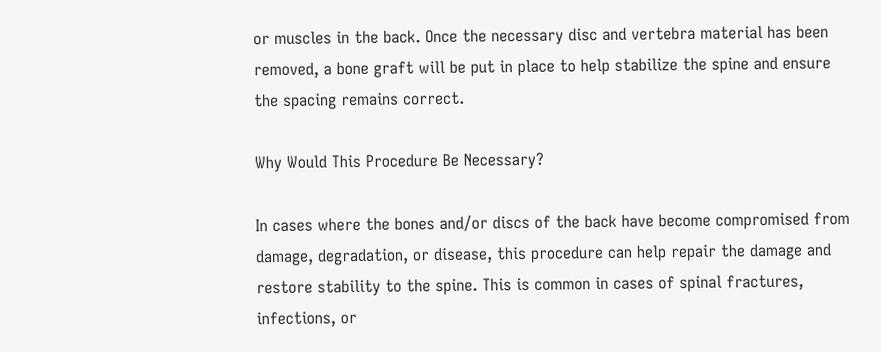or muscles in the back. Once the necessary disc and vertebra material has been removed, a bone graft will be put in place to help stabilize the spine and ensure the spacing remains correct.

Why Would This Procedure Be Necessary?

In cases where the bones and/or discs of the back have become compromised from damage, degradation, or disease, this procedure can help repair the damage and restore stability to the spine. This is common in cases of spinal fractures, infections, or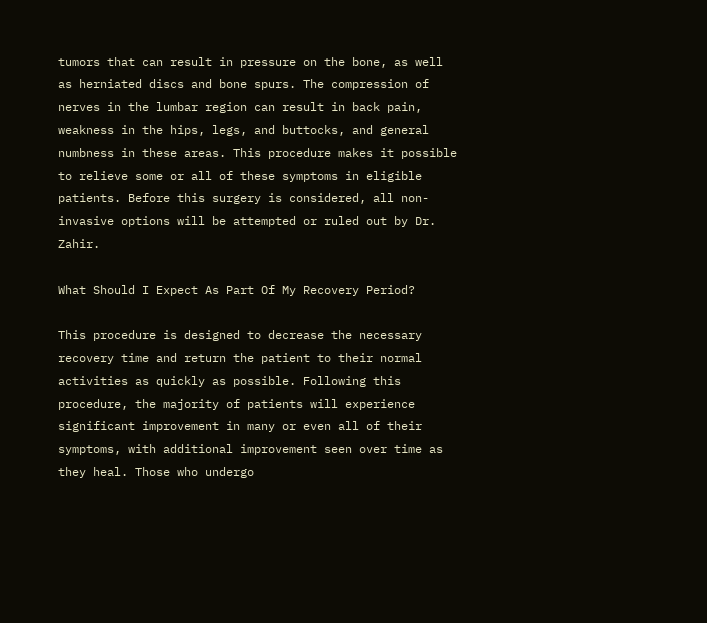tumors that can result in pressure on the bone, as well as herniated discs and bone spurs. The compression of nerves in the lumbar region can result in back pain, weakness in the hips, legs, and buttocks, and general numbness in these areas. This procedure makes it possible to relieve some or all of these symptoms in eligible patients. Before this surgery is considered, all non-invasive options will be attempted or ruled out by Dr. Zahir.

What Should I Expect As Part Of My Recovery Period?

This procedure is designed to decrease the necessary recovery time and return the patient to their normal activities as quickly as possible. Following this procedure, the majority of patients will experience significant improvement in many or even all of their symptoms, with additional improvement seen over time as they heal. Those who undergo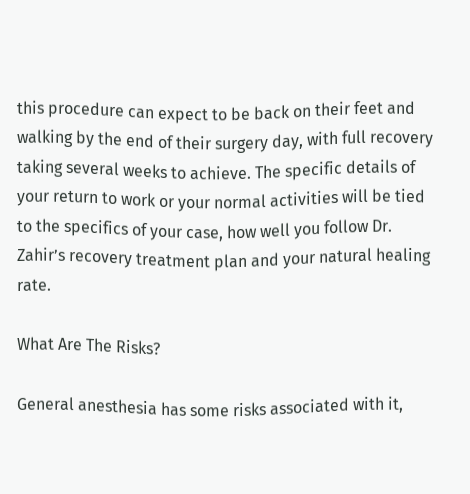this procedure can expect to be back on their feet and walking by the end of their surgery day, with full recovery taking several weeks to achieve. The specific details of your return to work or your normal activities will be tied to the specifics of your case, how well you follow Dr. Zahir’s recovery treatment plan and your natural healing rate.

What Are The Risks?

General anesthesia has some risks associated with it,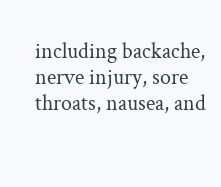including backache, nerve injury, sore throats, nausea, and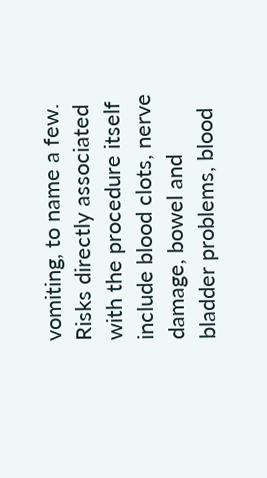vomiting, to name a few. Risks directly associated with the procedure itself include blood clots, nerve damage, bowel and bladder problems, blood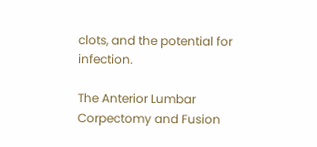clots, and the potential for infection.

The Anterior Lumbar Corpectomy and Fusion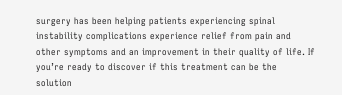surgery has been helping patients experiencing spinal instability complications experience relief from pain and other symptoms and an improvement in their quality of life. If you’re ready to discover if this treatment can be the solution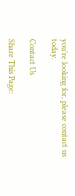you’re looking for, please contact us today.

Contact Us

Share This Page: